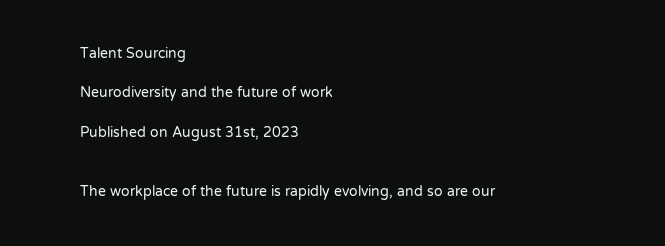Talent Sourcing

Neurodiversity and the future of work

Published on August 31st, 2023


The workplace of the future is rapidly evolving, and so are our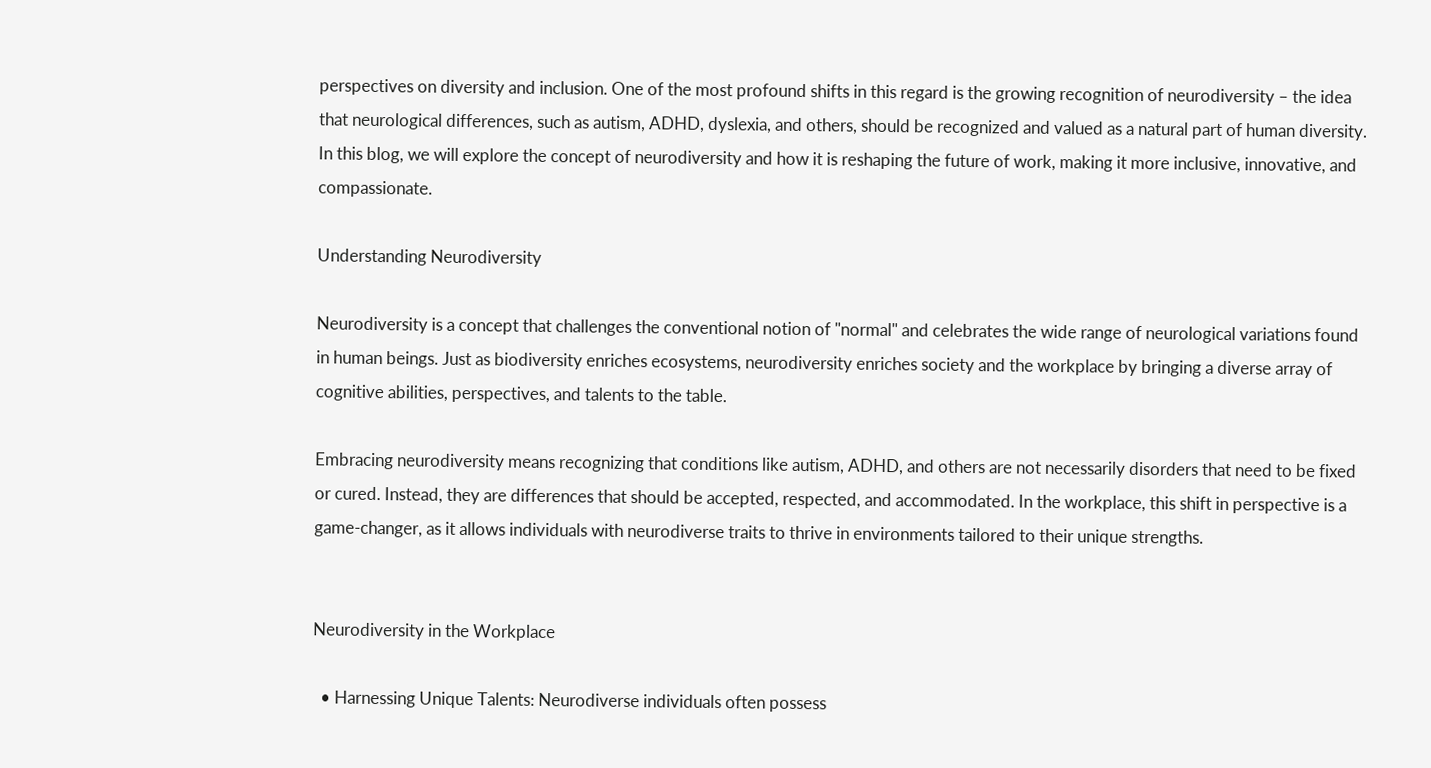perspectives on diversity and inclusion. One of the most profound shifts in this regard is the growing recognition of neurodiversity – the idea that neurological differences, such as autism, ADHD, dyslexia, and others, should be recognized and valued as a natural part of human diversity. In this blog, we will explore the concept of neurodiversity and how it is reshaping the future of work, making it more inclusive, innovative, and compassionate.

Understanding Neurodiversity

Neurodiversity is a concept that challenges the conventional notion of "normal" and celebrates the wide range of neurological variations found in human beings. Just as biodiversity enriches ecosystems, neurodiversity enriches society and the workplace by bringing a diverse array of cognitive abilities, perspectives, and talents to the table.

Embracing neurodiversity means recognizing that conditions like autism, ADHD, and others are not necessarily disorders that need to be fixed or cured. Instead, they are differences that should be accepted, respected, and accommodated. In the workplace, this shift in perspective is a game-changer, as it allows individuals with neurodiverse traits to thrive in environments tailored to their unique strengths.


Neurodiversity in the Workplace

  • Harnessing Unique Talents: Neurodiverse individuals often possess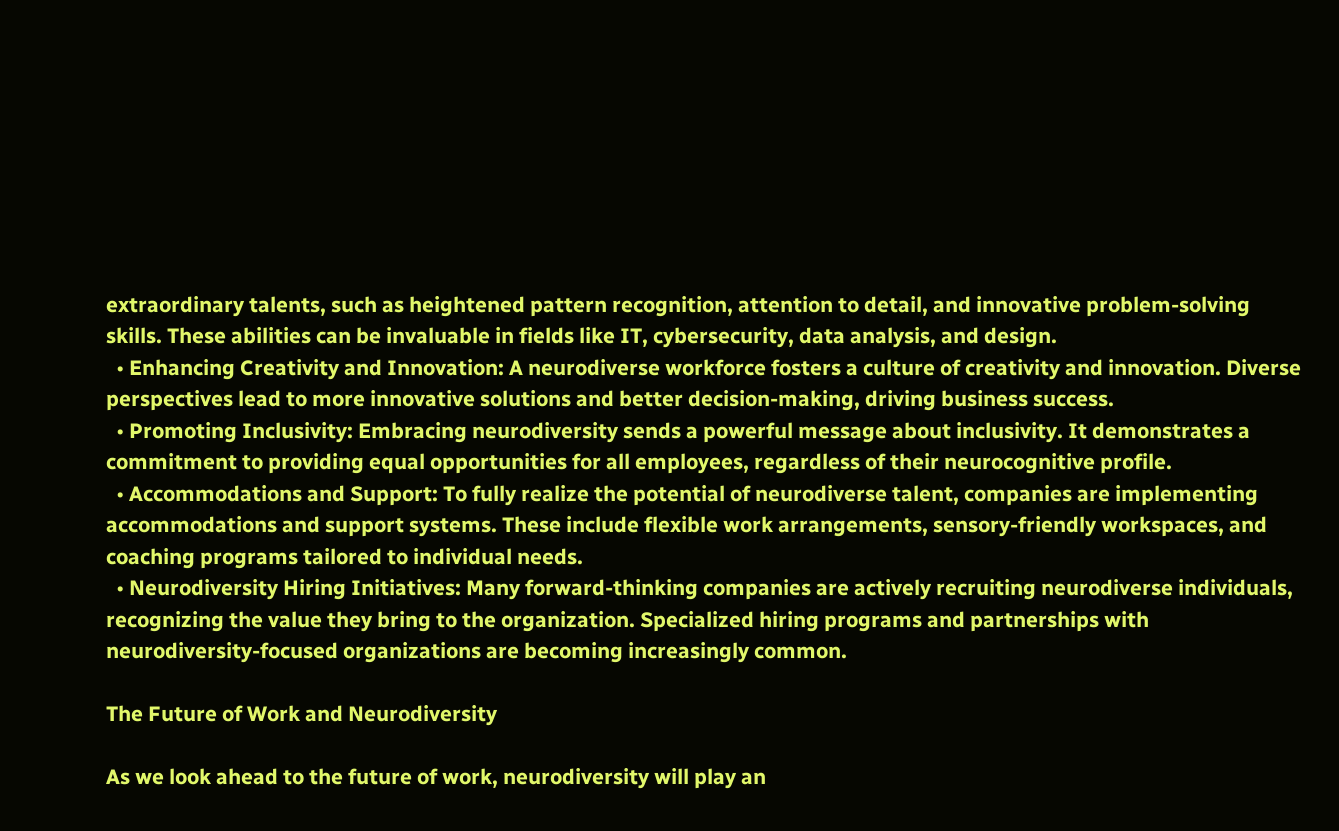extraordinary talents, such as heightened pattern recognition, attention to detail, and innovative problem-solving skills. These abilities can be invaluable in fields like IT, cybersecurity, data analysis, and design.
  • Enhancing Creativity and Innovation: A neurodiverse workforce fosters a culture of creativity and innovation. Diverse perspectives lead to more innovative solutions and better decision-making, driving business success.
  • Promoting Inclusivity: Embracing neurodiversity sends a powerful message about inclusivity. It demonstrates a commitment to providing equal opportunities for all employees, regardless of their neurocognitive profile.
  • Accommodations and Support: To fully realize the potential of neurodiverse talent, companies are implementing accommodations and support systems. These include flexible work arrangements, sensory-friendly workspaces, and coaching programs tailored to individual needs.
  • Neurodiversity Hiring Initiatives: Many forward-thinking companies are actively recruiting neurodiverse individuals, recognizing the value they bring to the organization. Specialized hiring programs and partnerships with neurodiversity-focused organizations are becoming increasingly common.

The Future of Work and Neurodiversity

As we look ahead to the future of work, neurodiversity will play an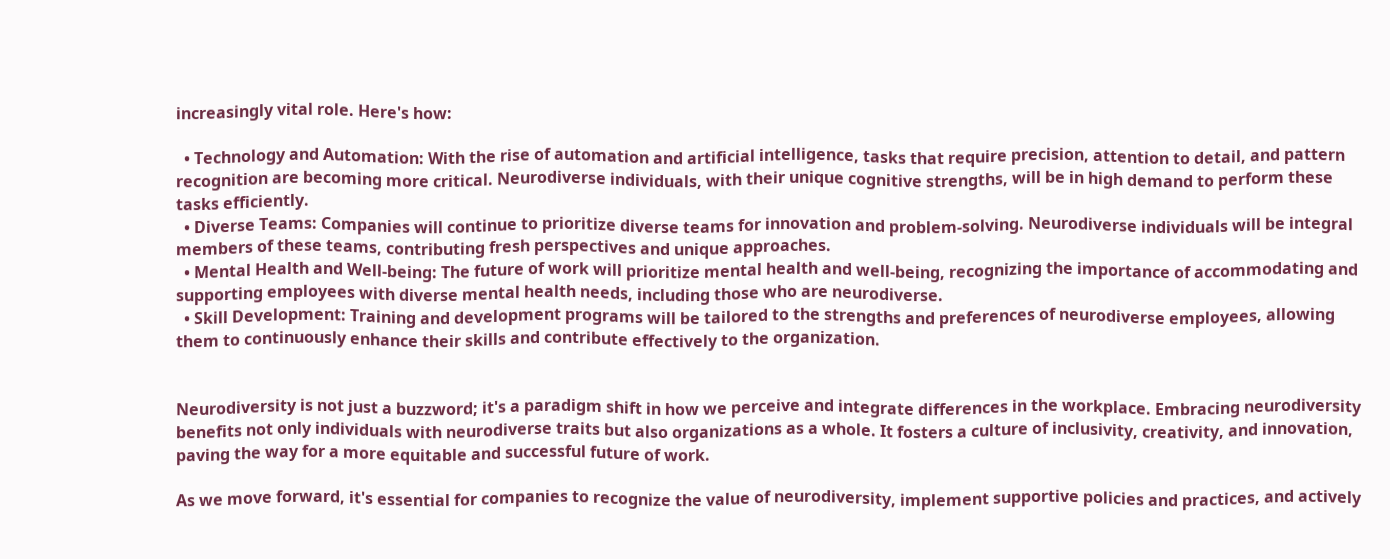increasingly vital role. Here's how:

  • Technology and Automation: With the rise of automation and artificial intelligence, tasks that require precision, attention to detail, and pattern recognition are becoming more critical. Neurodiverse individuals, with their unique cognitive strengths, will be in high demand to perform these tasks efficiently.
  • Diverse Teams: Companies will continue to prioritize diverse teams for innovation and problem-solving. Neurodiverse individuals will be integral members of these teams, contributing fresh perspectives and unique approaches.
  • Mental Health and Well-being: The future of work will prioritize mental health and well-being, recognizing the importance of accommodating and supporting employees with diverse mental health needs, including those who are neurodiverse.
  • Skill Development: Training and development programs will be tailored to the strengths and preferences of neurodiverse employees, allowing them to continuously enhance their skills and contribute effectively to the organization.


Neurodiversity is not just a buzzword; it's a paradigm shift in how we perceive and integrate differences in the workplace. Embracing neurodiversity benefits not only individuals with neurodiverse traits but also organizations as a whole. It fosters a culture of inclusivity, creativity, and innovation, paving the way for a more equitable and successful future of work.

As we move forward, it's essential for companies to recognize the value of neurodiversity, implement supportive policies and practices, and actively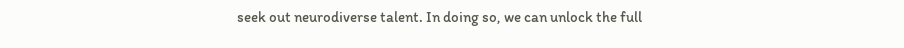seek out neurodiverse talent. In doing so, we can unlock the full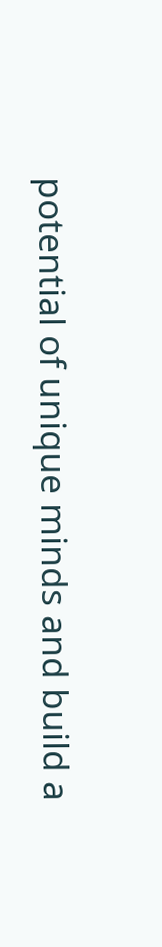potential of unique minds and build a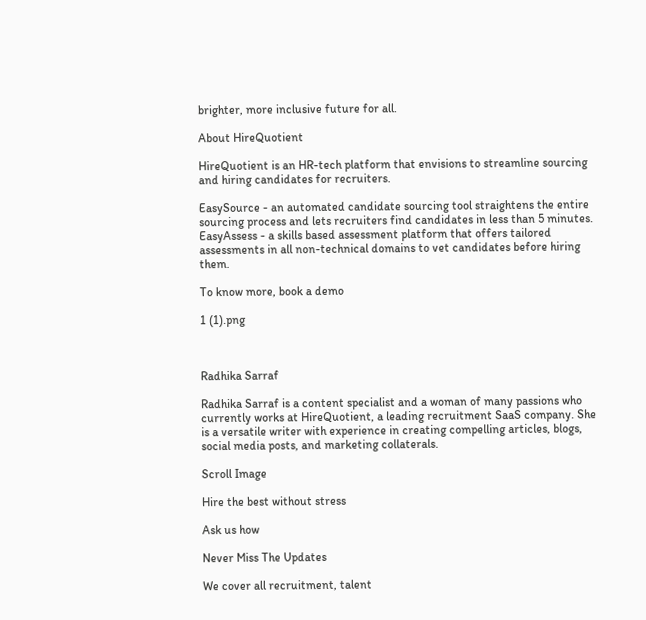brighter, more inclusive future for all.

About HireQuotient

HireQuotient is an HR-tech platform that envisions to streamline sourcing and hiring candidates for recruiters.

EasySource - an automated candidate sourcing tool straightens the entire sourcing process and lets recruiters find candidates in less than 5 minutes. EasyAssess - a skills based assessment platform that offers tailored assessments in all non-technical domains to vet candidates before hiring them.

To know more, book a demo

1 (1).png



Radhika Sarraf

Radhika Sarraf is a content specialist and a woman of many passions who currently works at HireQuotient, a leading recruitment SaaS company. She is a versatile writer with experience in creating compelling articles, blogs, social media posts, and marketing collaterals.

Scroll Image

Hire the best without stress

Ask us how

Never Miss The Updates

We cover all recruitment, talent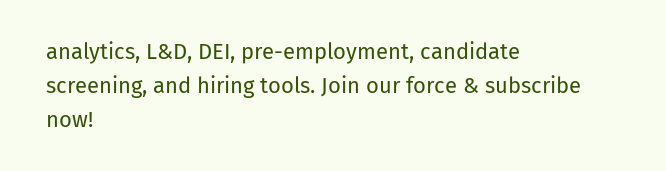analytics, L&D, DEI, pre-employment, candidate screening, and hiring tools. Join our force & subscribe now!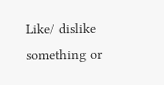Like/ dislike something or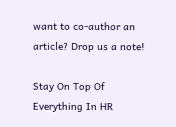want to co-author an article? Drop us a note!

Stay On Top Of Everything In HR